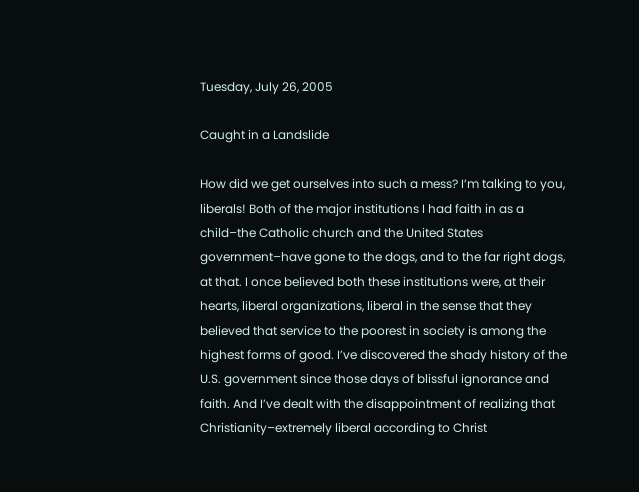Tuesday, July 26, 2005

Caught in a Landslide

How did we get ourselves into such a mess? I’m talking to you, liberals! Both of the major institutions I had faith in as a child–the Catholic church and the United States government–have gone to the dogs, and to the far right dogs, at that. I once believed both these institutions were, at their hearts, liberal organizations, liberal in the sense that they believed that service to the poorest in society is among the highest forms of good. I’ve discovered the shady history of the U.S. government since those days of blissful ignorance and faith. And I’ve dealt with the disappointment of realizing that Christianity–extremely liberal according to Christ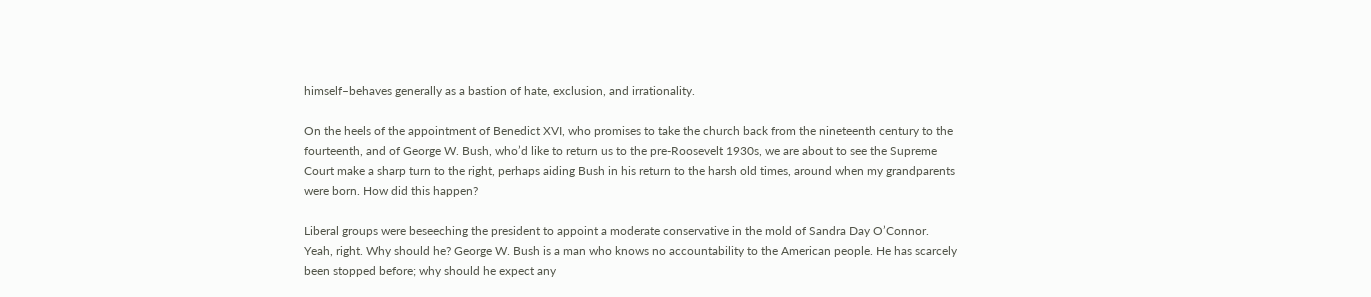himself–behaves generally as a bastion of hate, exclusion, and irrationality.

On the heels of the appointment of Benedict XVI, who promises to take the church back from the nineteenth century to the fourteenth, and of George W. Bush, who’d like to return us to the pre-Roosevelt 1930s, we are about to see the Supreme Court make a sharp turn to the right, perhaps aiding Bush in his return to the harsh old times, around when my grandparents were born. How did this happen?

Liberal groups were beseeching the president to appoint a moderate conservative in the mold of Sandra Day O’Connor. Yeah, right. Why should he? George W. Bush is a man who knows no accountability to the American people. He has scarcely been stopped before; why should he expect any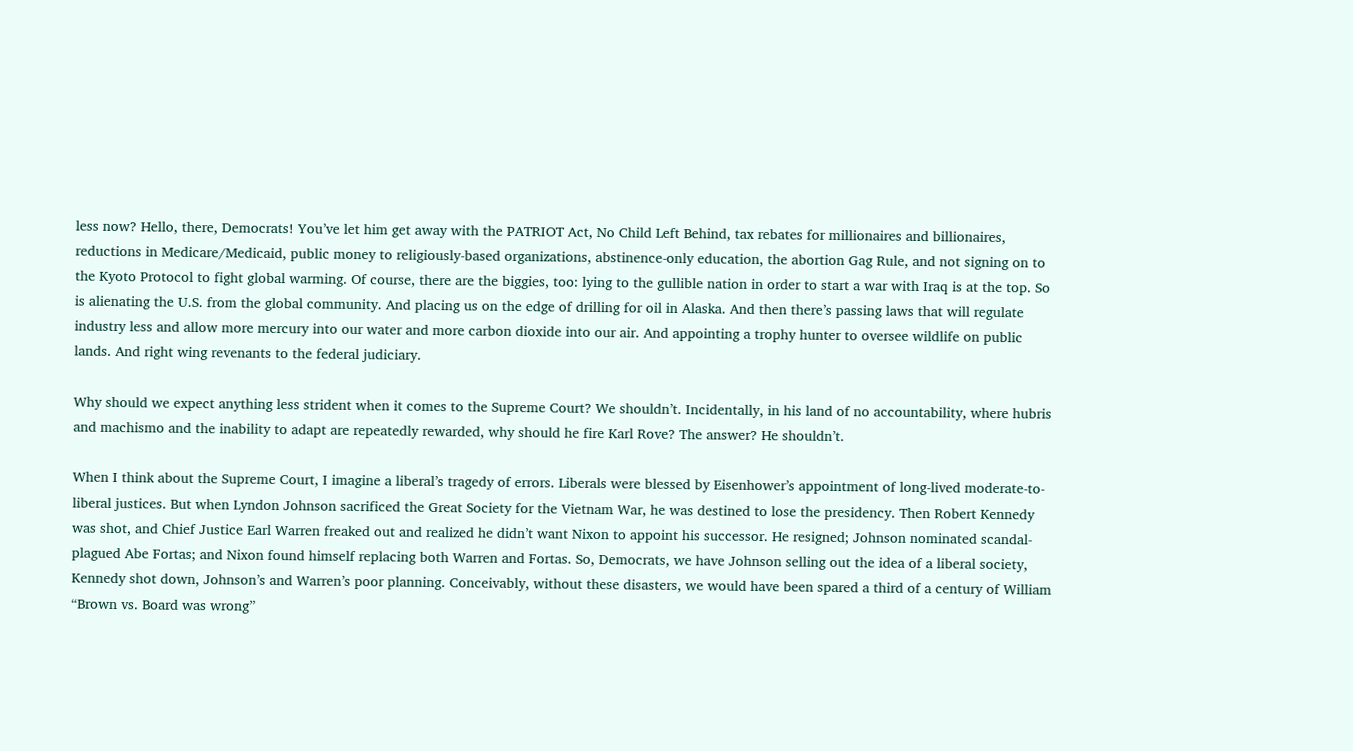less now? Hello, there, Democrats! You’ve let him get away with the PATRIOT Act, No Child Left Behind, tax rebates for millionaires and billionaires, reductions in Medicare/Medicaid, public money to religiously-based organizations, abstinence-only education, the abortion Gag Rule, and not signing on to the Kyoto Protocol to fight global warming. Of course, there are the biggies, too: lying to the gullible nation in order to start a war with Iraq is at the top. So is alienating the U.S. from the global community. And placing us on the edge of drilling for oil in Alaska. And then there’s passing laws that will regulate industry less and allow more mercury into our water and more carbon dioxide into our air. And appointing a trophy hunter to oversee wildlife on public lands. And right wing revenants to the federal judiciary.

Why should we expect anything less strident when it comes to the Supreme Court? We shouldn’t. Incidentally, in his land of no accountability, where hubris and machismo and the inability to adapt are repeatedly rewarded, why should he fire Karl Rove? The answer? He shouldn’t.

When I think about the Supreme Court, I imagine a liberal’s tragedy of errors. Liberals were blessed by Eisenhower’s appointment of long-lived moderate-to-liberal justices. But when Lyndon Johnson sacrificed the Great Society for the Vietnam War, he was destined to lose the presidency. Then Robert Kennedy was shot, and Chief Justice Earl Warren freaked out and realized he didn’t want Nixon to appoint his successor. He resigned; Johnson nominated scandal-plagued Abe Fortas; and Nixon found himself replacing both Warren and Fortas. So, Democrats, we have Johnson selling out the idea of a liberal society, Kennedy shot down, Johnson’s and Warren’s poor planning. Conceivably, without these disasters, we would have been spared a third of a century of William “Brown vs. Board was wrong”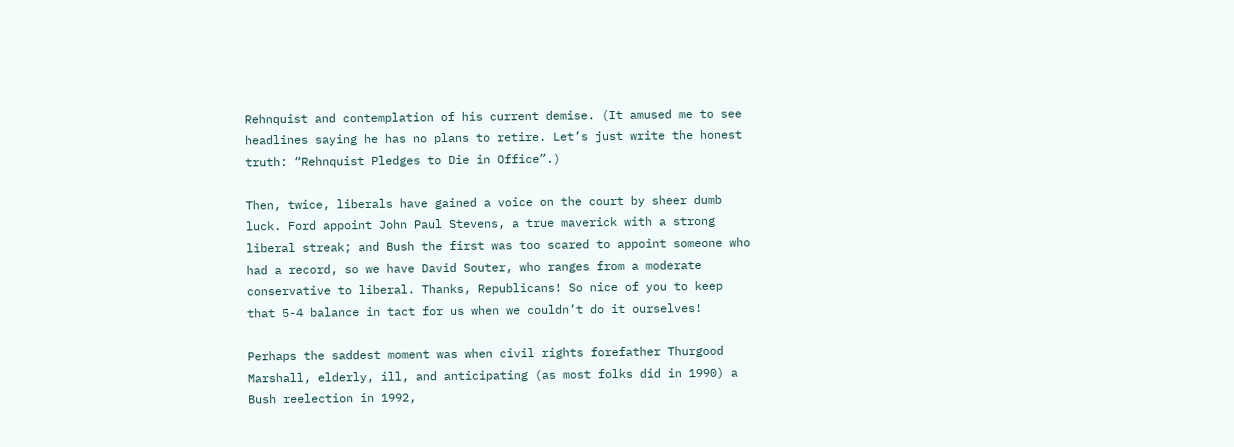Rehnquist and contemplation of his current demise. (It amused me to see headlines saying he has no plans to retire. Let’s just write the honest truth: “Rehnquist Pledges to Die in Office”.)

Then, twice, liberals have gained a voice on the court by sheer dumb luck. Ford appoint John Paul Stevens, a true maverick with a strong liberal streak; and Bush the first was too scared to appoint someone who had a record, so we have David Souter, who ranges from a moderate conservative to liberal. Thanks, Republicans! So nice of you to keep that 5-4 balance in tact for us when we couldn’t do it ourselves!

Perhaps the saddest moment was when civil rights forefather Thurgood Marshall, elderly, ill, and anticipating (as most folks did in 1990) a Bush reelection in 1992,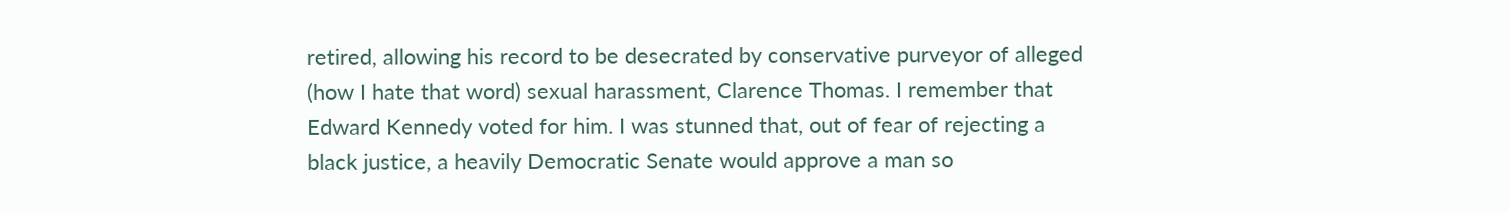retired, allowing his record to be desecrated by conservative purveyor of alleged (how I hate that word) sexual harassment, Clarence Thomas. I remember that Edward Kennedy voted for him. I was stunned that, out of fear of rejecting a black justice, a heavily Democratic Senate would approve a man so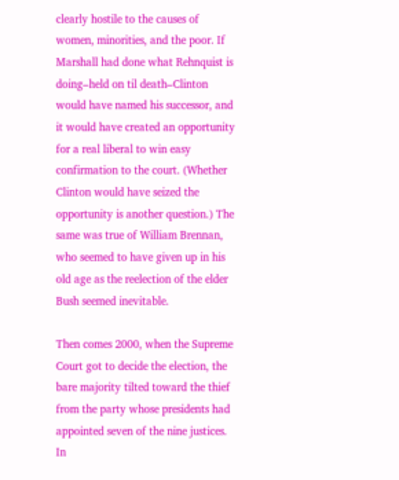clearly hostile to the causes of women, minorities, and the poor. If Marshall had done what Rehnquist is doing–held on til death–Clinton would have named his successor, and it would have created an opportunity for a real liberal to win easy confirmation to the court. (Whether Clinton would have seized the opportunity is another question.) The same was true of William Brennan, who seemed to have given up in his old age as the reelection of the elder Bush seemed inevitable.

Then comes 2000, when the Supreme Court got to decide the election, the bare majority tilted toward the thief from the party whose presidents had appointed seven of the nine justices. In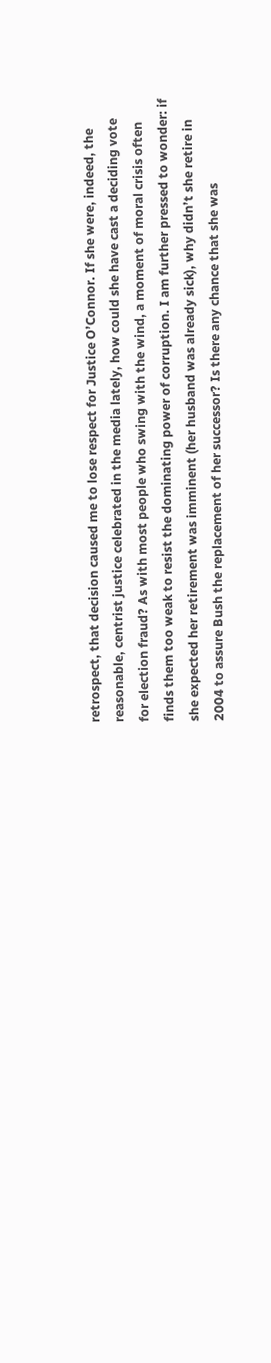retrospect, that decision caused me to lose respect for Justice O’Connor. If she were, indeed, the reasonable, centrist justice celebrated in the media lately, how could she have cast a deciding vote for election fraud? As with most people who swing with the wind, a moment of moral crisis often finds them too weak to resist the dominating power of corruption. I am further pressed to wonder: if she expected her retirement was imminent (her husband was already sick), why didn’t she retire in 2004 to assure Bush the replacement of her successor? Is there any chance that she was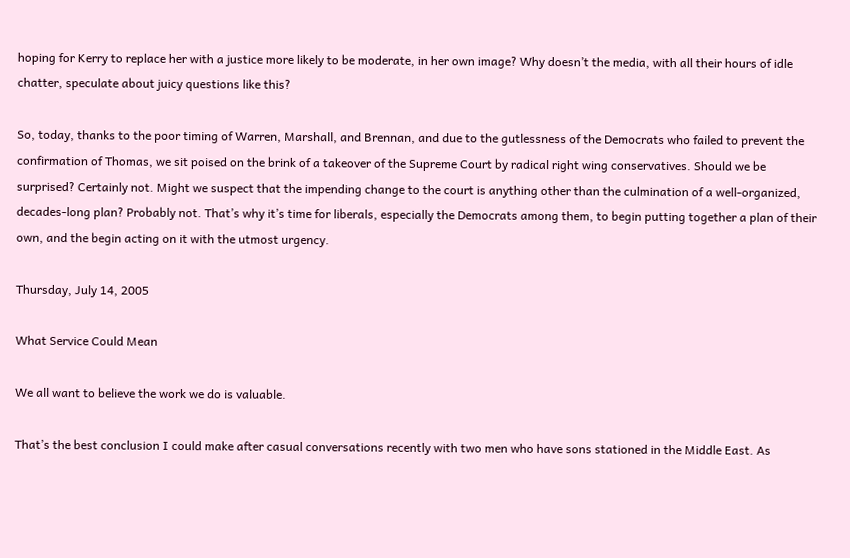hoping for Kerry to replace her with a justice more likely to be moderate, in her own image? Why doesn’t the media, with all their hours of idle chatter, speculate about juicy questions like this?

So, today, thanks to the poor timing of Warren, Marshall, and Brennan, and due to the gutlessness of the Democrats who failed to prevent the confirmation of Thomas, we sit poised on the brink of a takeover of the Supreme Court by radical right wing conservatives. Should we be surprised? Certainly not. Might we suspect that the impending change to the court is anything other than the culmination of a well-organized, decades-long plan? Probably not. That’s why it’s time for liberals, especially the Democrats among them, to begin putting together a plan of their own, and the begin acting on it with the utmost urgency.

Thursday, July 14, 2005

What Service Could Mean

We all want to believe the work we do is valuable.

That’s the best conclusion I could make after casual conversations recently with two men who have sons stationed in the Middle East. As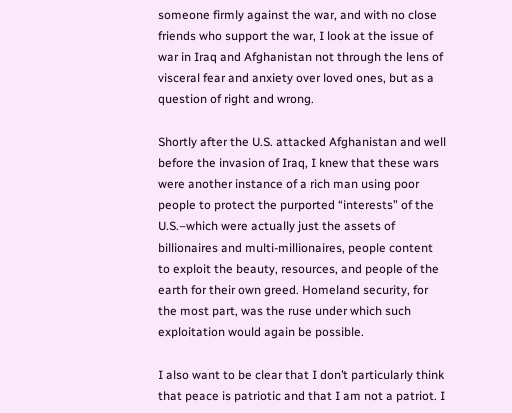someone firmly against the war, and with no close friends who support the war, I look at the issue of war in Iraq and Afghanistan not through the lens of visceral fear and anxiety over loved ones, but as a question of right and wrong.

Shortly after the U.S. attacked Afghanistan and well before the invasion of Iraq, I knew that these wars were another instance of a rich man using poor people to protect the purported “interests” of the U.S.–which were actually just the assets of billionaires and multi-millionaires, people content to exploit the beauty, resources, and people of the earth for their own greed. Homeland security, for the most part, was the ruse under which such exploitation would again be possible.

I also want to be clear that I don’t particularly think that peace is patriotic and that I am not a patriot. I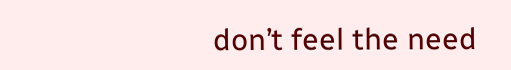don’t feel the need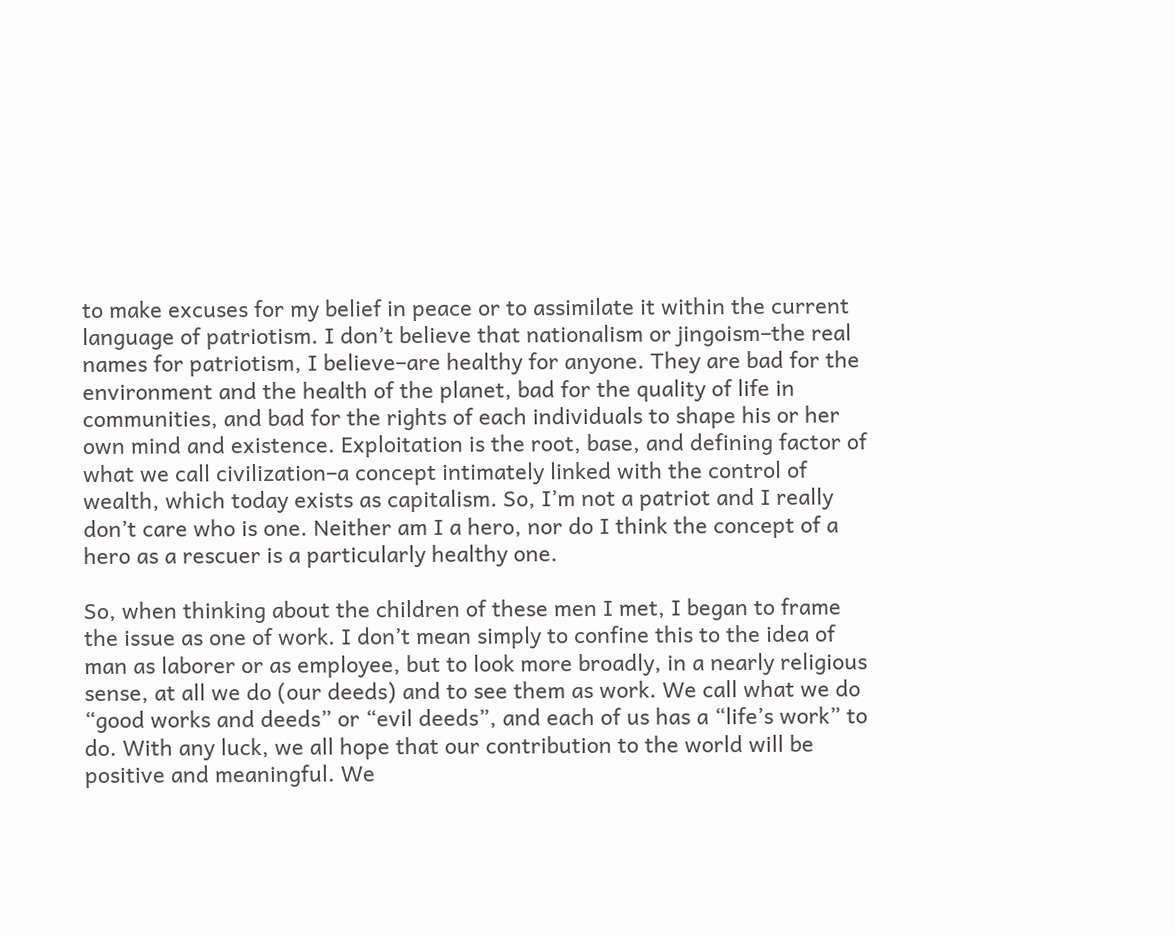to make excuses for my belief in peace or to assimilate it within the current language of patriotism. I don’t believe that nationalism or jingoism–the real names for patriotism, I believe–are healthy for anyone. They are bad for the environment and the health of the planet, bad for the quality of life in communities, and bad for the rights of each individuals to shape his or her own mind and existence. Exploitation is the root, base, and defining factor of what we call civilization–a concept intimately linked with the control of wealth, which today exists as capitalism. So, I’m not a patriot and I really don’t care who is one. Neither am I a hero, nor do I think the concept of a hero as a rescuer is a particularly healthy one.

So, when thinking about the children of these men I met, I began to frame the issue as one of work. I don’t mean simply to confine this to the idea of man as laborer or as employee, but to look more broadly, in a nearly religious sense, at all we do (our deeds) and to see them as work. We call what we do “good works and deeds” or “evil deeds”, and each of us has a “life’s work” to do. With any luck, we all hope that our contribution to the world will be positive and meaningful. We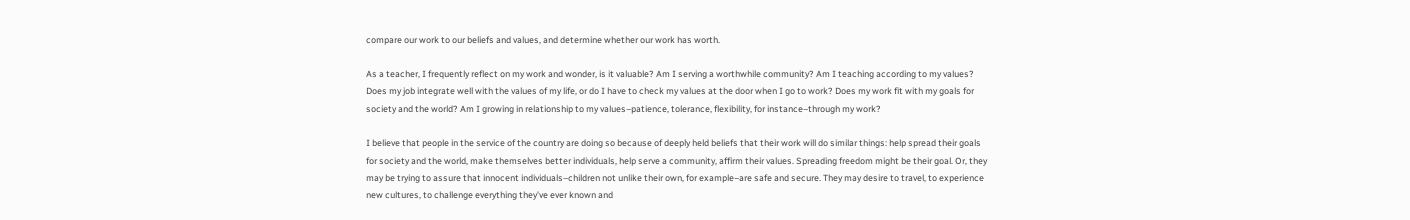compare our work to our beliefs and values, and determine whether our work has worth.

As a teacher, I frequently reflect on my work and wonder, is it valuable? Am I serving a worthwhile community? Am I teaching according to my values? Does my job integrate well with the values of my life, or do I have to check my values at the door when I go to work? Does my work fit with my goals for society and the world? Am I growing in relationship to my values–patience, tolerance, flexibility, for instance–through my work?

I believe that people in the service of the country are doing so because of deeply held beliefs that their work will do similar things: help spread their goals for society and the world, make themselves better individuals, help serve a community, affirm their values. Spreading freedom might be their goal. Or, they may be trying to assure that innocent individuals–children not unlike their own, for example–are safe and secure. They may desire to travel, to experience new cultures, to challenge everything they’ve ever known and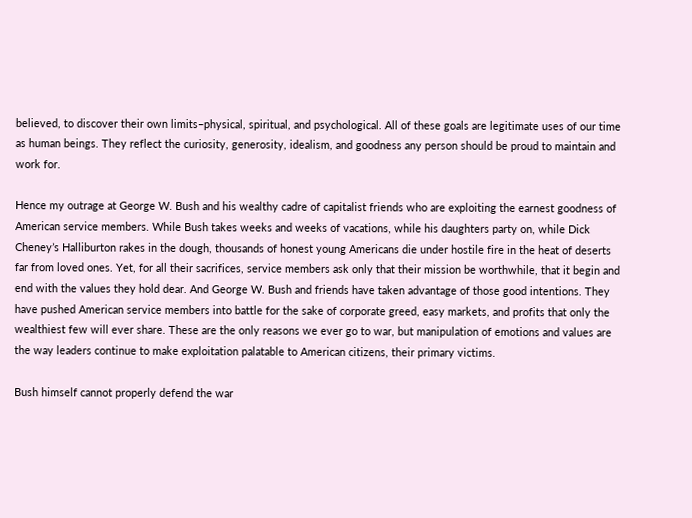believed, to discover their own limits–physical, spiritual, and psychological. All of these goals are legitimate uses of our time as human beings. They reflect the curiosity, generosity, idealism, and goodness any person should be proud to maintain and work for.

Hence my outrage at George W. Bush and his wealthy cadre of capitalist friends who are exploiting the earnest goodness of American service members. While Bush takes weeks and weeks of vacations, while his daughters party on, while Dick Cheney’s Halliburton rakes in the dough, thousands of honest young Americans die under hostile fire in the heat of deserts far from loved ones. Yet, for all their sacrifices, service members ask only that their mission be worthwhile, that it begin and end with the values they hold dear. And George W. Bush and friends have taken advantage of those good intentions. They have pushed American service members into battle for the sake of corporate greed, easy markets, and profits that only the wealthiest few will ever share. These are the only reasons we ever go to war, but manipulation of emotions and values are the way leaders continue to make exploitation palatable to American citizens, their primary victims.

Bush himself cannot properly defend the war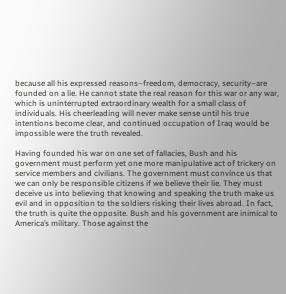because all his expressed reasons–freedom, democracy, security–are founded on a lie. He cannot state the real reason for this war or any war, which is uninterrupted extraordinary wealth for a small class of individuals. His cheerleading will never make sense until his true intentions become clear, and continued occupation of Iraq would be impossible were the truth revealed.

Having founded his war on one set of fallacies, Bush and his government must perform yet one more manipulative act of trickery on service members and civilians. The government must convince us that we can only be responsible citizens if we believe their lie. They must deceive us into believing that knowing and speaking the truth make us evil and in opposition to the soldiers risking their lives abroad. In fact, the truth is quite the opposite. Bush and his government are inimical to America’s military. Those against the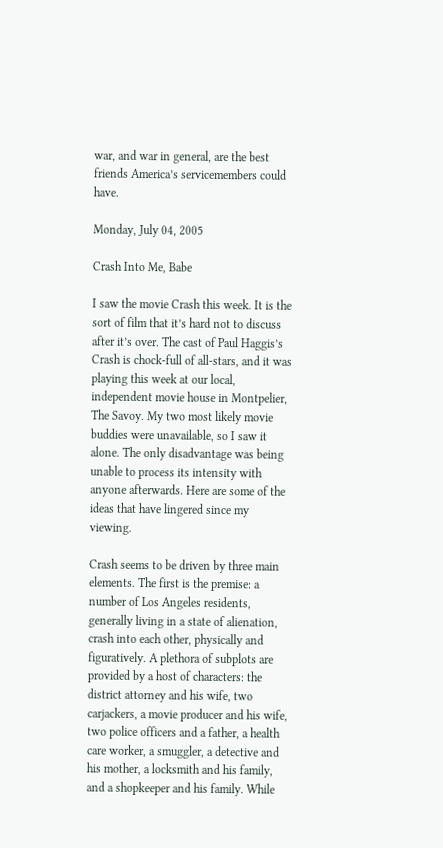war, and war in general, are the best friends America’s servicemembers could have.

Monday, July 04, 2005

Crash Into Me, Babe

I saw the movie Crash this week. It is the sort of film that it’s hard not to discuss after it’s over. The cast of Paul Haggis’s Crash is chock-full of all-stars, and it was playing this week at our local, independent movie house in Montpelier, The Savoy. My two most likely movie buddies were unavailable, so I saw it alone. The only disadvantage was being unable to process its intensity with anyone afterwards. Here are some of the ideas that have lingered since my viewing.

Crash seems to be driven by three main elements. The first is the premise: a number of Los Angeles residents, generally living in a state of alienation, crash into each other, physically and figuratively. A plethora of subplots are provided by a host of characters: the district attorney and his wife, two carjackers, a movie producer and his wife, two police officers and a father, a health care worker, a smuggler, a detective and his mother, a locksmith and his family, and a shopkeeper and his family. While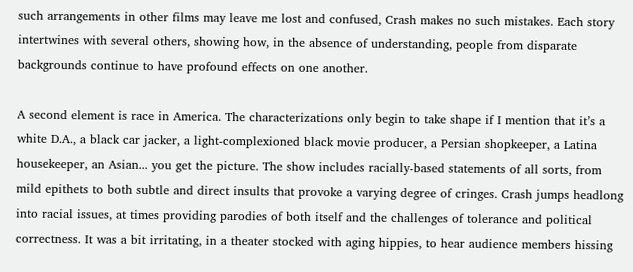such arrangements in other films may leave me lost and confused, Crash makes no such mistakes. Each story intertwines with several others, showing how, in the absence of understanding, people from disparate backgrounds continue to have profound effects on one another.

A second element is race in America. The characterizations only begin to take shape if I mention that it’s a white D.A., a black car jacker, a light-complexioned black movie producer, a Persian shopkeeper, a Latina housekeeper, an Asian... you get the picture. The show includes racially-based statements of all sorts, from mild epithets to both subtle and direct insults that provoke a varying degree of cringes. Crash jumps headlong into racial issues, at times providing parodies of both itself and the challenges of tolerance and political correctness. It was a bit irritating, in a theater stocked with aging hippies, to hear audience members hissing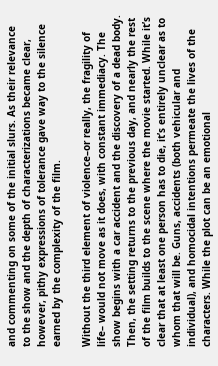and commenting on some of the initial slurs. As their relevance to the show and the depth of characterizations became clear, however, pithy expressions of tolerance gave way to the silence earned by the complexity of the film.

Without the third element of violence–or really, the fragility of life– would not move as it does, with constant immediacy. The show begins with a car accident and the discovery of a dead body. Then, the setting returns to the previous day, and nearly the rest of the film builds to the scene where the movie started. While it’s clear that at least one person has to die, it’s entirely unclear as to whom that will be. Guns, accidents (both vehicular and individual), and homocidal intentions permeate the lives of the characters. While the plot can be an emotional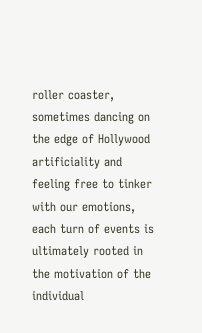roller coaster, sometimes dancing on the edge of Hollywood artificiality and feeling free to tinker with our emotions, each turn of events is ultimately rooted in the motivation of the individual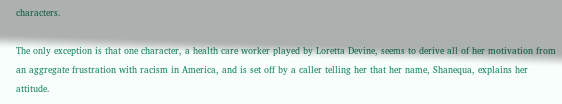characters.

The only exception is that one character, a health care worker played by Loretta Devine, seems to derive all of her motivation from an aggregate frustration with racism in America, and is set off by a caller telling her that her name, Shanequa, explains her attitude.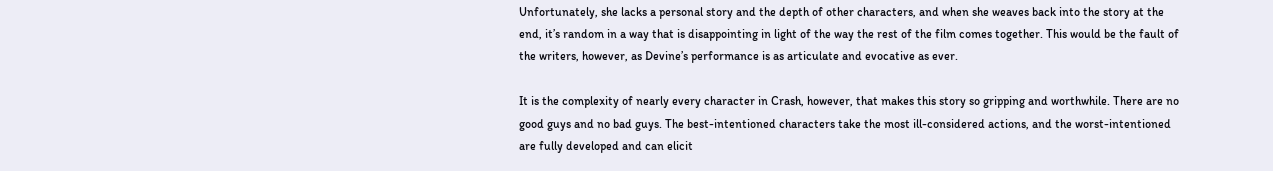Unfortunately, she lacks a personal story and the depth of other characters, and when she weaves back into the story at the end, it’s random in a way that is disappointing in light of the way the rest of the film comes together. This would be the fault of the writers, however, as Devine’s performance is as articulate and evocative as ever.

It is the complexity of nearly every character in Crash, however, that makes this story so gripping and worthwhile. There are no good guys and no bad guys. The best-intentioned characters take the most ill-considered actions, and the worst-intentioned are fully developed and can elicit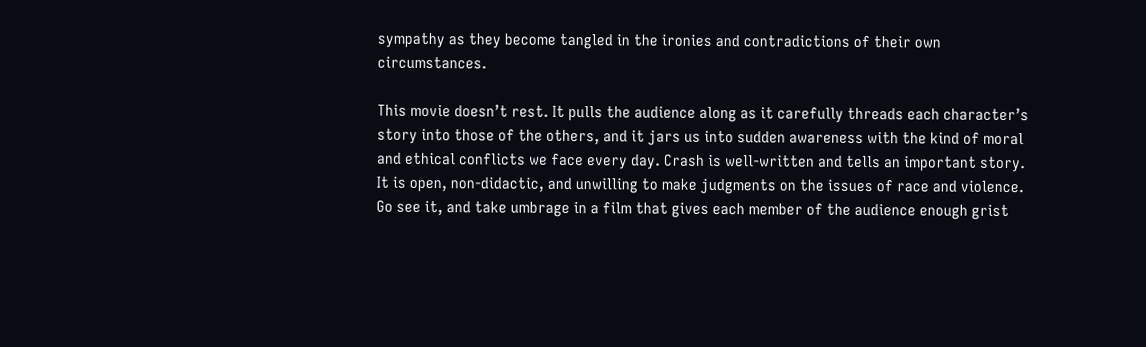sympathy as they become tangled in the ironies and contradictions of their own circumstances.

This movie doesn’t rest. It pulls the audience along as it carefully threads each character’s story into those of the others, and it jars us into sudden awareness with the kind of moral and ethical conflicts we face every day. Crash is well-written and tells an important story. It is open, non-didactic, and unwilling to make judgments on the issues of race and violence. Go see it, and take umbrage in a film that gives each member of the audience enough grist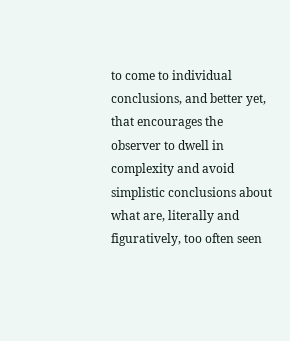to come to individual conclusions, and better yet, that encourages the observer to dwell in complexity and avoid simplistic conclusions about what are, literally and figuratively, too often seen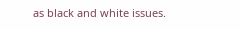as black and white issues.